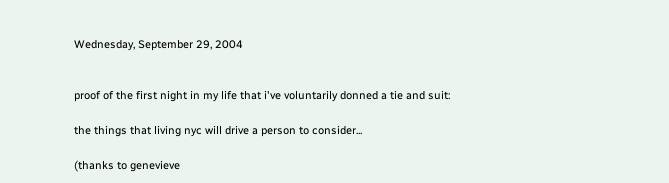Wednesday, September 29, 2004


proof of the first night in my life that i've voluntarily donned a tie and suit:

the things that living nyc will drive a person to consider...

(thanks to genevieve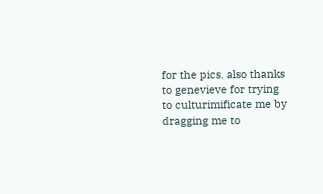for the pics. also thanks to genevieve for trying to culturimificate me by dragging me to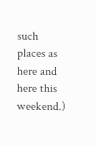such places as here and here this weekend.)